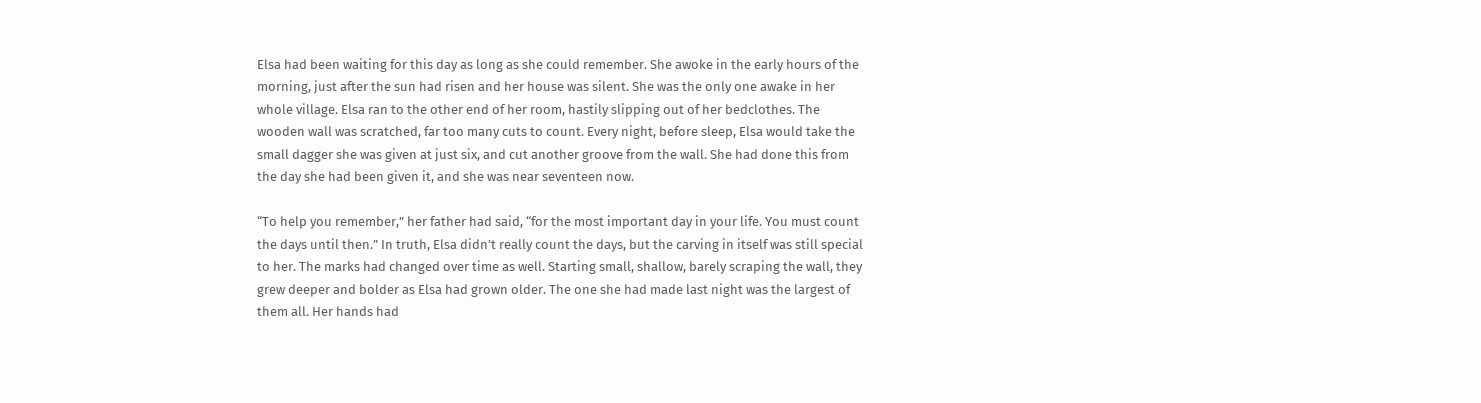Elsa had been waiting for this day as long as she could remember. She awoke in the early hours of the morning, just after the sun had risen and her house was silent. She was the only one awake in her whole village. Elsa ran to the other end of her room, hastily slipping out of her bedclothes. The wooden wall was scratched, far too many cuts to count. Every night, before sleep, Elsa would take the small dagger she was given at just six, and cut another groove from the wall. She had done this from the day she had been given it, and she was near seventeen now.

“To help you remember,” her father had said, “for the most important day in your life. You must count the days until then.” In truth, Elsa didn’t really count the days, but the carving in itself was still special to her. The marks had changed over time as well. Starting small, shallow, barely scraping the wall, they grew deeper and bolder as Elsa had grown older. The one she had made last night was the largest of them all. Her hands had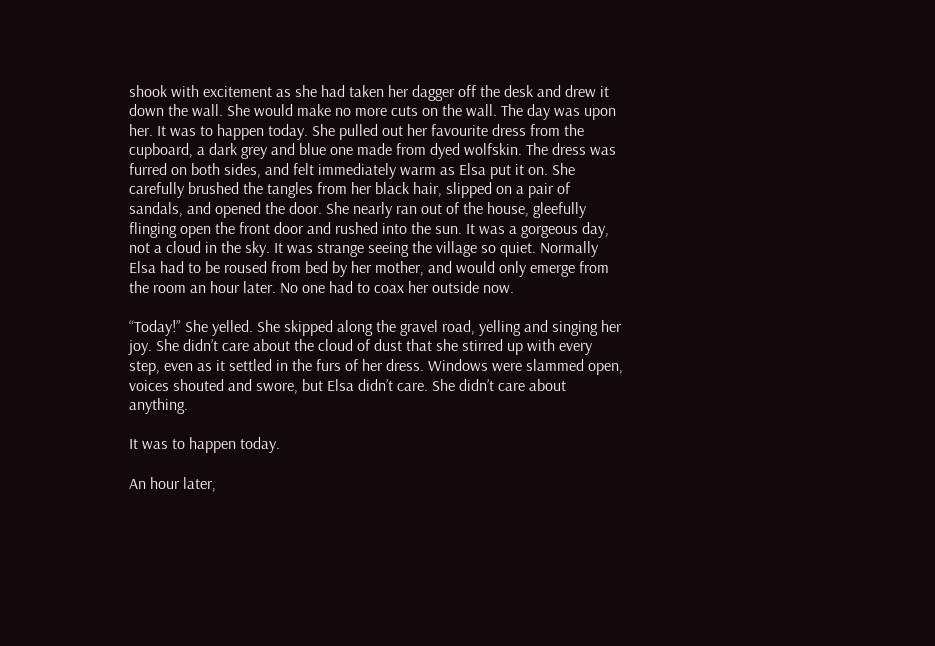shook with excitement as she had taken her dagger off the desk and drew it down the wall. She would make no more cuts on the wall. The day was upon her. It was to happen today. She pulled out her favourite dress from the cupboard, a dark grey and blue one made from dyed wolfskin. The dress was furred on both sides, and felt immediately warm as Elsa put it on. She carefully brushed the tangles from her black hair, slipped on a pair of sandals, and opened the door. She nearly ran out of the house, gleefully flinging open the front door and rushed into the sun. It was a gorgeous day, not a cloud in the sky. It was strange seeing the village so quiet. Normally Elsa had to be roused from bed by her mother, and would only emerge from the room an hour later. No one had to coax her outside now.

“Today!” She yelled. She skipped along the gravel road, yelling and singing her joy. She didn’t care about the cloud of dust that she stirred up with every step, even as it settled in the furs of her dress. Windows were slammed open, voices shouted and swore, but Elsa didn’t care. She didn’t care about anything.

It was to happen today.

An hour later,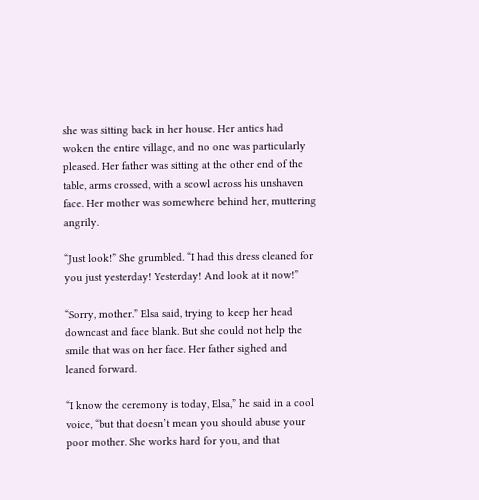she was sitting back in her house. Her antics had woken the entire village, and no one was particularly pleased. Her father was sitting at the other end of the table, arms crossed, with a scowl across his unshaven face. Her mother was somewhere behind her, muttering angrily.

“Just look!” She grumbled. “I had this dress cleaned for you just yesterday! Yesterday! And look at it now!”

“Sorry, mother.” Elsa said, trying to keep her head downcast and face blank. But she could not help the smile that was on her face. Her father sighed and leaned forward.

“I know the ceremony is today, Elsa,” he said in a cool voice, “but that doesn’t mean you should abuse your poor mother. She works hard for you, and that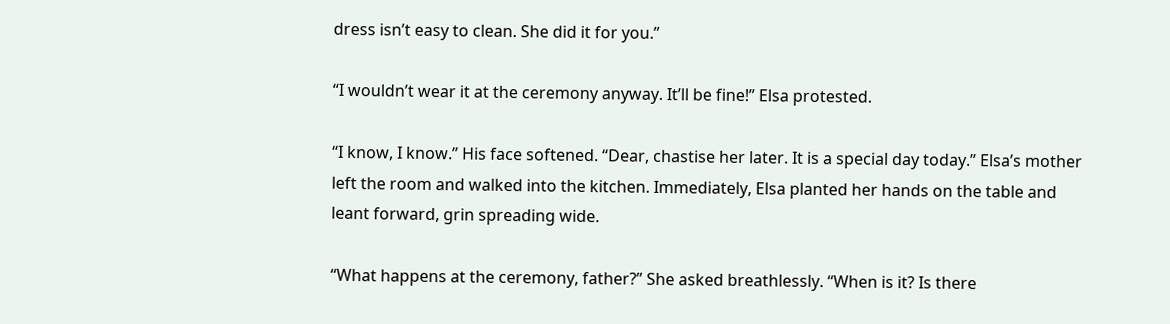dress isn’t easy to clean. She did it for you.”

“I wouldn’t wear it at the ceremony anyway. It’ll be fine!” Elsa protested.

“I know, I know.” His face softened. “Dear, chastise her later. It is a special day today.” Elsa’s mother left the room and walked into the kitchen. Immediately, Elsa planted her hands on the table and leant forward, grin spreading wide.

“What happens at the ceremony, father?” She asked breathlessly. “When is it? Is there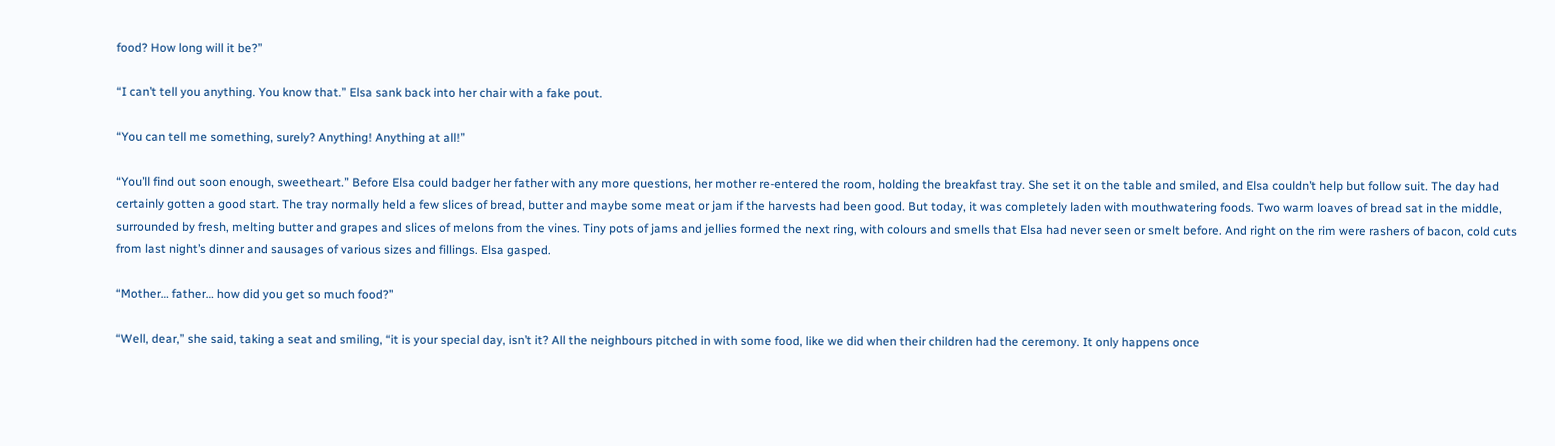food? How long will it be?”

“I can’t tell you anything. You know that.” Elsa sank back into her chair with a fake pout.

“You can tell me something, surely? Anything! Anything at all!”

“You’ll find out soon enough, sweetheart.” Before Elsa could badger her father with any more questions, her mother re-entered the room, holding the breakfast tray. She set it on the table and smiled, and Elsa couldn’t help but follow suit. The day had certainly gotten a good start. The tray normally held a few slices of bread, butter and maybe some meat or jam if the harvests had been good. But today, it was completely laden with mouthwatering foods. Two warm loaves of bread sat in the middle, surrounded by fresh, melting butter and grapes and slices of melons from the vines. Tiny pots of jams and jellies formed the next ring, with colours and smells that Elsa had never seen or smelt before. And right on the rim were rashers of bacon, cold cuts from last night’s dinner and sausages of various sizes and fillings. Elsa gasped.

“Mother… father… how did you get so much food?”

“Well, dear,” she said, taking a seat and smiling, “it is your special day, isn’t it? All the neighbours pitched in with some food, like we did when their children had the ceremony. It only happens once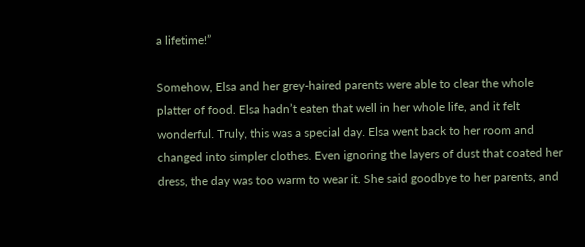a lifetime!”

Somehow, Elsa and her grey-haired parents were able to clear the whole platter of food. Elsa hadn’t eaten that well in her whole life, and it felt wonderful. Truly, this was a special day. Elsa went back to her room and changed into simpler clothes. Even ignoring the layers of dust that coated her dress, the day was too warm to wear it. She said goodbye to her parents, and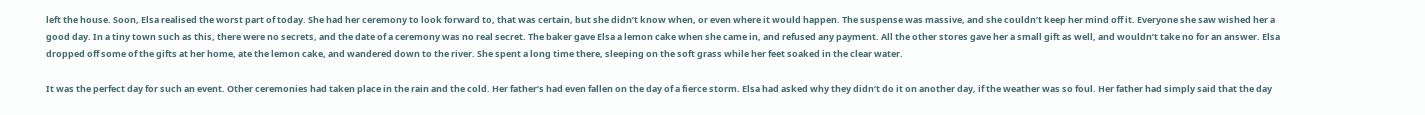left the house. Soon, Elsa realised the worst part of today. She had her ceremony to look forward to, that was certain, but she didn’t know when, or even where it would happen. The suspense was massive, and she couldn’t keep her mind off it. Everyone she saw wished her a good day. In a tiny town such as this, there were no secrets, and the date of a ceremony was no real secret. The baker gave Elsa a lemon cake when she came in, and refused any payment. All the other stores gave her a small gift as well, and wouldn’t take no for an answer. Elsa dropped off some of the gifts at her home, ate the lemon cake, and wandered down to the river. She spent a long time there, sleeping on the soft grass while her feet soaked in the clear water.

It was the perfect day for such an event. Other ceremonies had taken place in the rain and the cold. Her father’s had even fallen on the day of a fierce storm. Elsa had asked why they didn’t do it on another day, if the weather was so foul. Her father had simply said that the day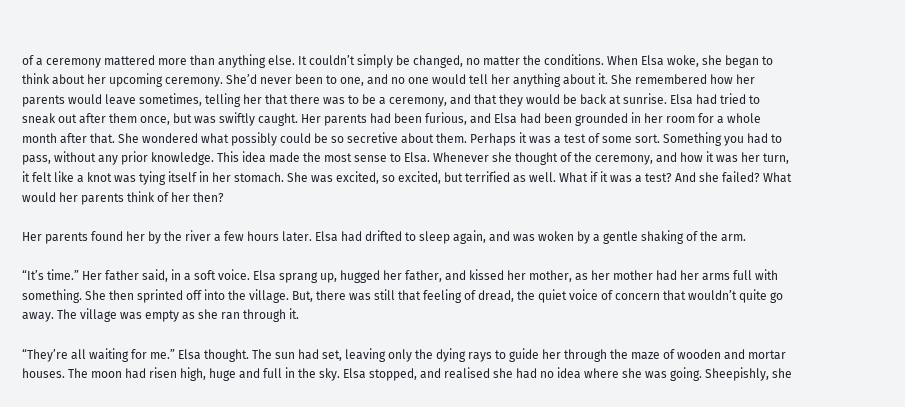of a ceremony mattered more than anything else. It couldn’t simply be changed, no matter the conditions. When Elsa woke, she began to think about her upcoming ceremony. She’d never been to one, and no one would tell her anything about it. She remembered how her parents would leave sometimes, telling her that there was to be a ceremony, and that they would be back at sunrise. Elsa had tried to sneak out after them once, but was swiftly caught. Her parents had been furious, and Elsa had been grounded in her room for a whole month after that. She wondered what possibly could be so secretive about them. Perhaps it was a test of some sort. Something you had to pass, without any prior knowledge. This idea made the most sense to Elsa. Whenever she thought of the ceremony, and how it was her turn, it felt like a knot was tying itself in her stomach. She was excited, so excited, but terrified as well. What if it was a test? And she failed? What would her parents think of her then?

Her parents found her by the river a few hours later. Elsa had drifted to sleep again, and was woken by a gentle shaking of the arm.

“It’s time.” Her father said, in a soft voice. Elsa sprang up, hugged her father, and kissed her mother, as her mother had her arms full with something. She then sprinted off into the village. But, there was still that feeling of dread, the quiet voice of concern that wouldn’t quite go away. The village was empty as she ran through it.

“They’re all waiting for me.” Elsa thought. The sun had set, leaving only the dying rays to guide her through the maze of wooden and mortar houses. The moon had risen high, huge and full in the sky. Elsa stopped, and realised she had no idea where she was going. Sheepishly, she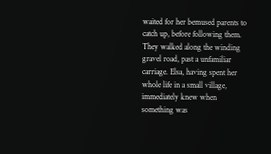waited for her bemused parents to catch up, before following them. They walked along the winding gravel road, past a unfamiliar carriage. Elsa, having spent her whole life in a small village, immediately knew when something was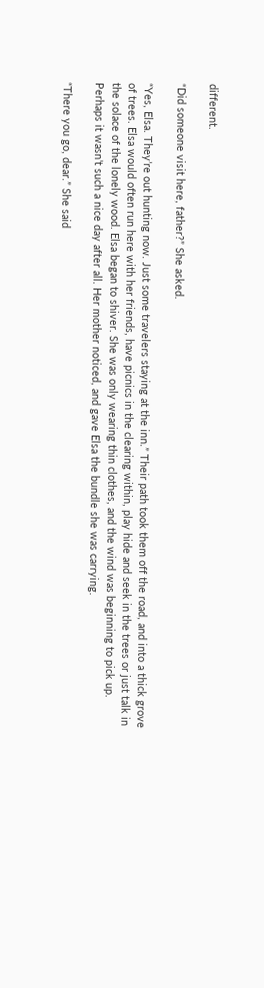different.

“Did someone visit here, father?” She asked.

“Yes, Elsa. They’re out hunting now. Just some travelers staying at the inn.” Their path took them off the road, and into a thick grove of trees. Elsa would often run here with her friends, have picnics in the clearing within, play hide and seek in the trees or just talk in the solace of the lonely wood. Elsa began to shiver. She was only wearing thin clothes, and the wind was beginning to pick up. Perhaps it wasn’t such a nice day after all. Her mother noticed, and gave Elsa the bundle she was carrying.

“There you go, dear.” She said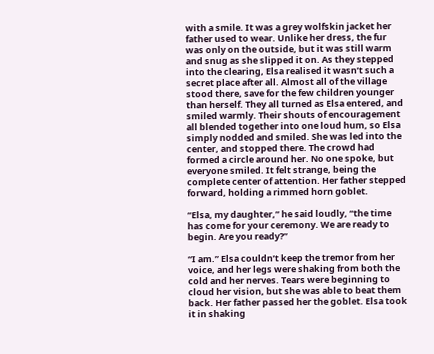with a smile. It was a grey wolfskin jacket her father used to wear. Unlike her dress, the fur was only on the outside, but it was still warm and snug as she slipped it on. As they stepped into the clearing, Elsa realised it wasn’t such a secret place after all. Almost all of the village stood there, save for the few children younger than herself. They all turned as Elsa entered, and smiled warmly. Their shouts of encouragement all blended together into one loud hum, so Elsa simply nodded and smiled. She was led into the center, and stopped there. The crowd had formed a circle around her. No one spoke, but everyone smiled. It felt strange, being the complete center of attention. Her father stepped forward, holding a rimmed horn goblet.

“Elsa, my daughter,” he said loudly, “the time has come for your ceremony. We are ready to begin. Are you ready?”

“I am.” Elsa couldn’t keep the tremor from her voice, and her legs were shaking from both the cold and her nerves. Tears were beginning to cloud her vision, but she was able to beat them back. Her father passed her the goblet. Elsa took it in shaking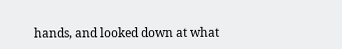hands, and looked down at what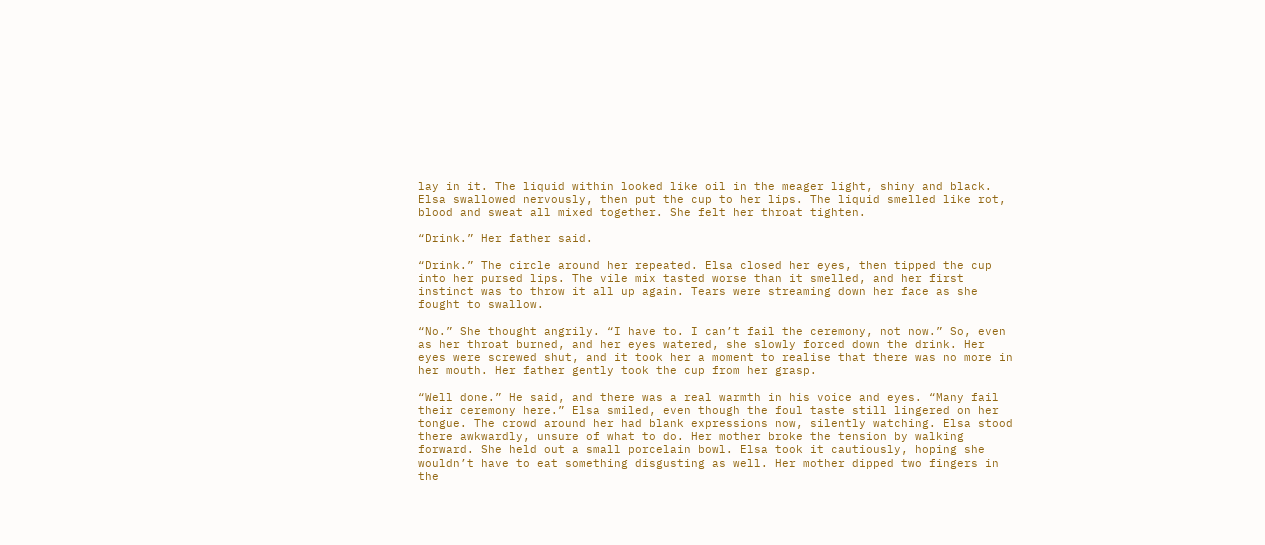lay in it. The liquid within looked like oil in the meager light, shiny and black. Elsa swallowed nervously, then put the cup to her lips. The liquid smelled like rot, blood and sweat all mixed together. She felt her throat tighten.

“Drink.” Her father said.

“Drink.” The circle around her repeated. Elsa closed her eyes, then tipped the cup into her pursed lips. The vile mix tasted worse than it smelled, and her first instinct was to throw it all up again. Tears were streaming down her face as she fought to swallow.

“No.” She thought angrily. “I have to. I can’t fail the ceremony, not now.” So, even as her throat burned, and her eyes watered, she slowly forced down the drink. Her eyes were screwed shut, and it took her a moment to realise that there was no more in her mouth. Her father gently took the cup from her grasp.

“Well done.” He said, and there was a real warmth in his voice and eyes. “Many fail their ceremony here.” Elsa smiled, even though the foul taste still lingered on her tongue. The crowd around her had blank expressions now, silently watching. Elsa stood there awkwardly, unsure of what to do. Her mother broke the tension by walking forward. She held out a small porcelain bowl. Elsa took it cautiously, hoping she wouldn’t have to eat something disgusting as well. Her mother dipped two fingers in the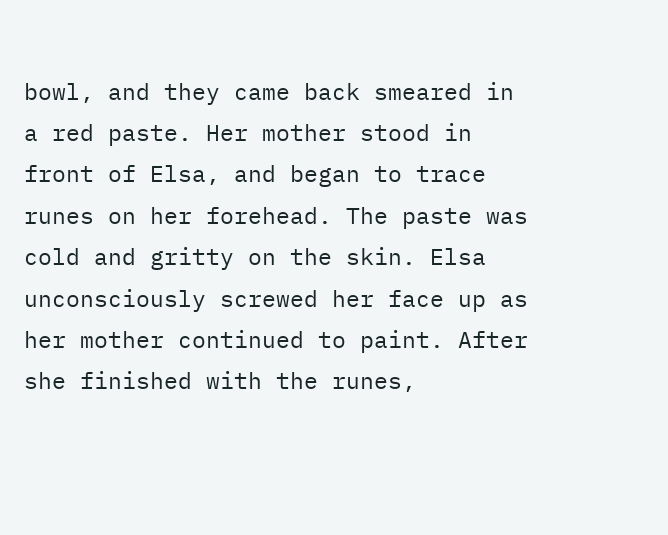bowl, and they came back smeared in a red paste. Her mother stood in front of Elsa, and began to trace runes on her forehead. The paste was cold and gritty on the skin. Elsa unconsciously screwed her face up as her mother continued to paint. After she finished with the runes,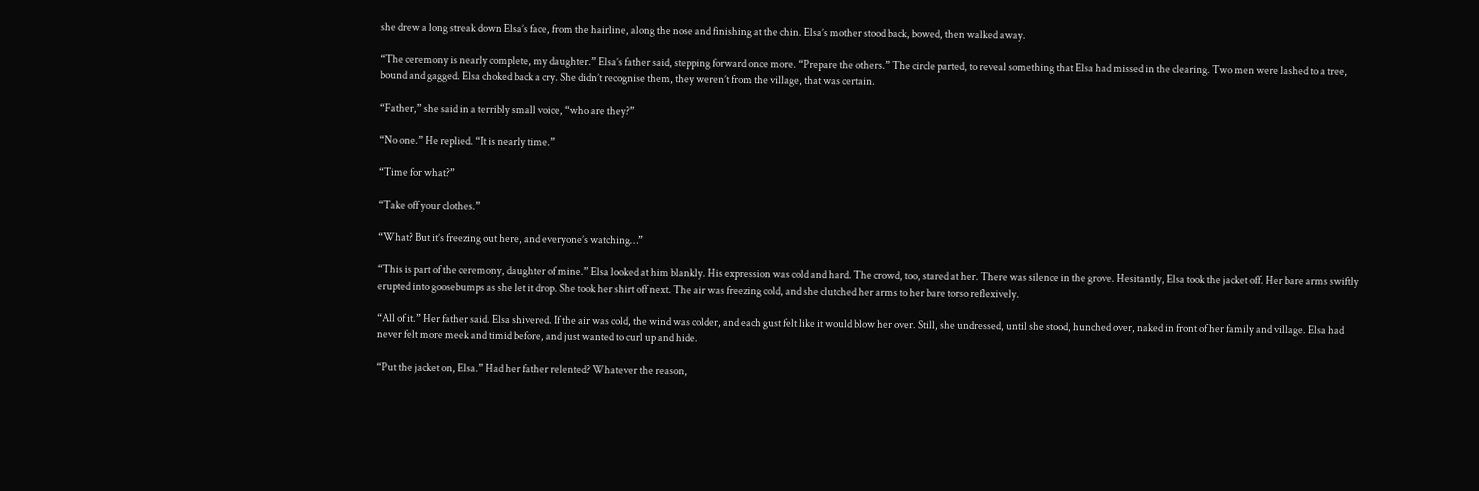she drew a long streak down Elsa’s face, from the hairline, along the nose and finishing at the chin. Elsa’s mother stood back, bowed, then walked away.

“The ceremony is nearly complete, my daughter.” Elsa’s father said, stepping forward once more. “Prepare the others.” The circle parted, to reveal something that Elsa had missed in the clearing. Two men were lashed to a tree, bound and gagged. Elsa choked back a cry. She didn’t recognise them, they weren’t from the village, that was certain.

“Father,” she said in a terribly small voice, “who are they?”

“No one.” He replied. “It is nearly time.”

“Time for what?”

“Take off your clothes.”

“What? But it’s freezing out here, and everyone’s watching…”

“This is part of the ceremony, daughter of mine.” Elsa looked at him blankly. His expression was cold and hard. The crowd, too, stared at her. There was silence in the grove. Hesitantly, Elsa took the jacket off. Her bare arms swiftly erupted into goosebumps as she let it drop. She took her shirt off next. The air was freezing cold, and she clutched her arms to her bare torso reflexively.

“All of it.” Her father said. Elsa shivered. If the air was cold, the wind was colder, and each gust felt like it would blow her over. Still, she undressed, until she stood, hunched over, naked in front of her family and village. Elsa had never felt more meek and timid before, and just wanted to curl up and hide.

“Put the jacket on, Elsa.” Had her father relented? Whatever the reason,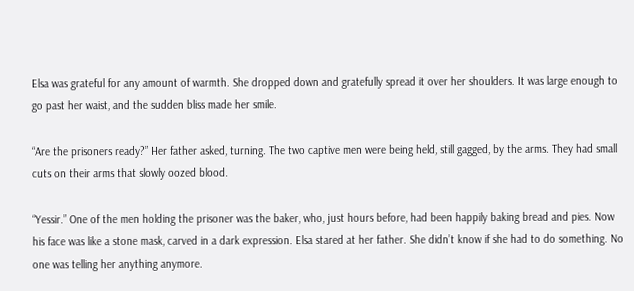Elsa was grateful for any amount of warmth. She dropped down and gratefully spread it over her shoulders. It was large enough to go past her waist, and the sudden bliss made her smile.

“Are the prisoners ready?” Her father asked, turning. The two captive men were being held, still gagged, by the arms. They had small cuts on their arms that slowly oozed blood.

“Yessir.” One of the men holding the prisoner was the baker, who, just hours before, had been happily baking bread and pies. Now his face was like a stone mask, carved in a dark expression. Elsa stared at her father. She didn’t know if she had to do something. No one was telling her anything anymore.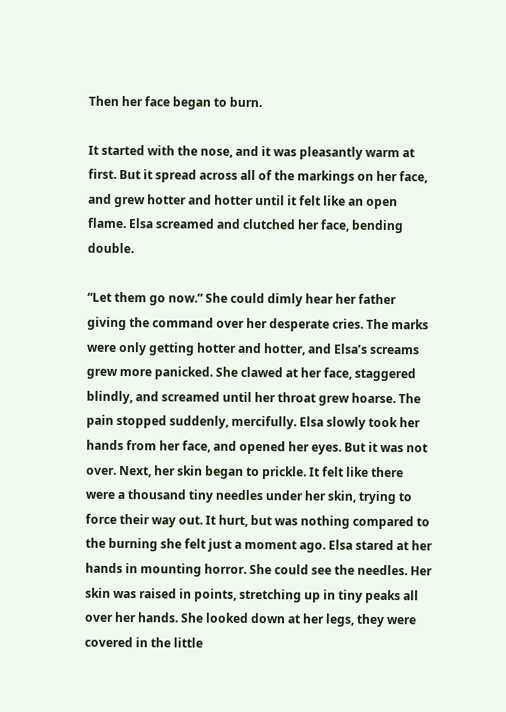Then her face began to burn.

It started with the nose, and it was pleasantly warm at first. But it spread across all of the markings on her face, and grew hotter and hotter until it felt like an open flame. Elsa screamed and clutched her face, bending double.

“Let them go now.” She could dimly hear her father giving the command over her desperate cries. The marks were only getting hotter and hotter, and Elsa’s screams grew more panicked. She clawed at her face, staggered blindly, and screamed until her throat grew hoarse. The pain stopped suddenly, mercifully. Elsa slowly took her hands from her face, and opened her eyes. But it was not over. Next, her skin began to prickle. It felt like there were a thousand tiny needles under her skin, trying to force their way out. It hurt, but was nothing compared to the burning she felt just a moment ago. Elsa stared at her hands in mounting horror. She could see the needles. Her skin was raised in points, stretching up in tiny peaks all over her hands. She looked down at her legs, they were covered in the little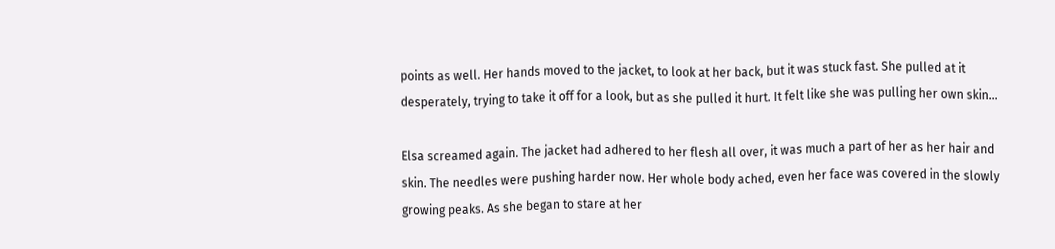points as well. Her hands moved to the jacket, to look at her back, but it was stuck fast. She pulled at it desperately, trying to take it off for a look, but as she pulled it hurt. It felt like she was pulling her own skin…

Elsa screamed again. The jacket had adhered to her flesh all over, it was much a part of her as her hair and skin. The needles were pushing harder now. Her whole body ached, even her face was covered in the slowly growing peaks. As she began to stare at her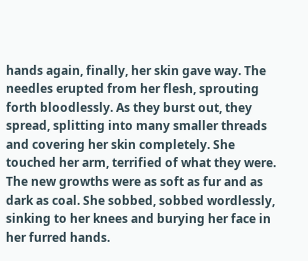hands again, finally, her skin gave way. The needles erupted from her flesh, sprouting forth bloodlessly. As they burst out, they spread, splitting into many smaller threads and covering her skin completely. She touched her arm, terrified of what they were. The new growths were as soft as fur and as dark as coal. She sobbed, sobbed wordlessly, sinking to her knees and burying her face in her furred hands.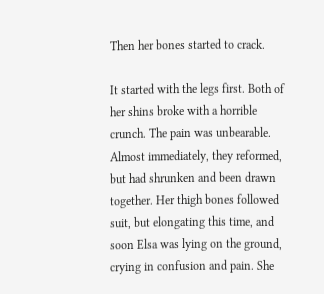Then her bones started to crack.

It started with the legs first. Both of her shins broke with a horrible crunch. The pain was unbearable. Almost immediately, they reformed, but had shrunken and been drawn together. Her thigh bones followed suit, but elongating this time, and soon Elsa was lying on the ground, crying in confusion and pain. She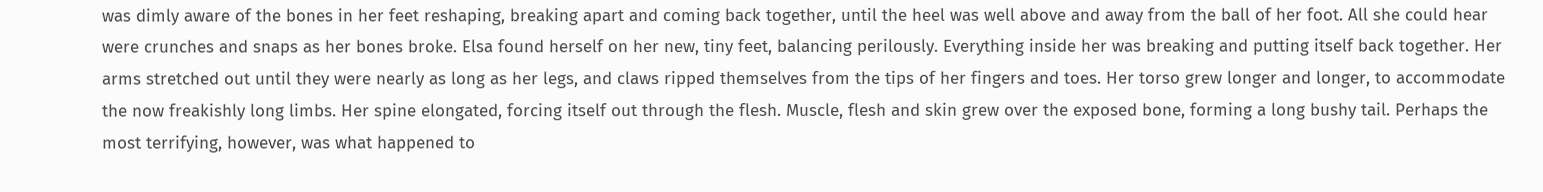was dimly aware of the bones in her feet reshaping, breaking apart and coming back together, until the heel was well above and away from the ball of her foot. All she could hear were crunches and snaps as her bones broke. Elsa found herself on her new, tiny feet, balancing perilously. Everything inside her was breaking and putting itself back together. Her arms stretched out until they were nearly as long as her legs, and claws ripped themselves from the tips of her fingers and toes. Her torso grew longer and longer, to accommodate the now freakishly long limbs. Her spine elongated, forcing itself out through the flesh. Muscle, flesh and skin grew over the exposed bone, forming a long bushy tail. Perhaps the most terrifying, however, was what happened to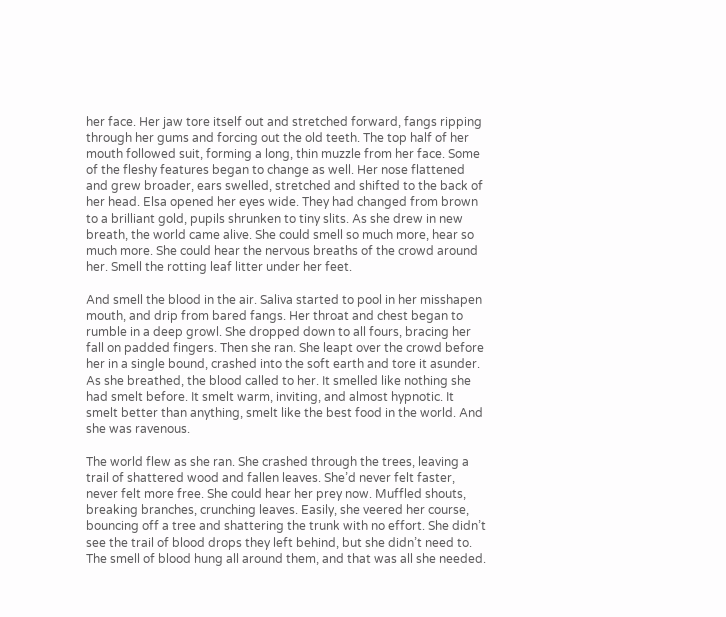her face. Her jaw tore itself out and stretched forward, fangs ripping through her gums and forcing out the old teeth. The top half of her mouth followed suit, forming a long, thin muzzle from her face. Some of the fleshy features began to change as well. Her nose flattened and grew broader, ears swelled, stretched and shifted to the back of her head. Elsa opened her eyes wide. They had changed from brown to a brilliant gold, pupils shrunken to tiny slits. As she drew in new breath, the world came alive. She could smell so much more, hear so much more. She could hear the nervous breaths of the crowd around her. Smell the rotting leaf litter under her feet.

And smell the blood in the air. Saliva started to pool in her misshapen mouth, and drip from bared fangs. Her throat and chest began to rumble in a deep growl. She dropped down to all fours, bracing her fall on padded fingers. Then she ran. She leapt over the crowd before her in a single bound, crashed into the soft earth and tore it asunder. As she breathed, the blood called to her. It smelled like nothing she had smelt before. It smelt warm, inviting, and almost hypnotic. It smelt better than anything, smelt like the best food in the world. And she was ravenous.

The world flew as she ran. She crashed through the trees, leaving a trail of shattered wood and fallen leaves. She’d never felt faster, never felt more free. She could hear her prey now. Muffled shouts, breaking branches, crunching leaves. Easily, she veered her course, bouncing off a tree and shattering the trunk with no effort. She didn’t see the trail of blood drops they left behind, but she didn’t need to. The smell of blood hung all around them, and that was all she needed.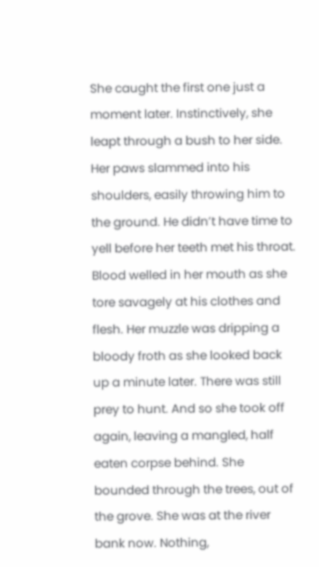She caught the first one just a moment later. Instinctively, she leapt through a bush to her side. Her paws slammed into his shoulders, easily throwing him to the ground. He didn’t have time to yell before her teeth met his throat. Blood welled in her mouth as she tore savagely at his clothes and flesh. Her muzzle was dripping a bloody froth as she looked back up a minute later. There was still prey to hunt. And so she took off again, leaving a mangled, half eaten corpse behind. She bounded through the trees, out of the grove. She was at the river bank now. Nothing,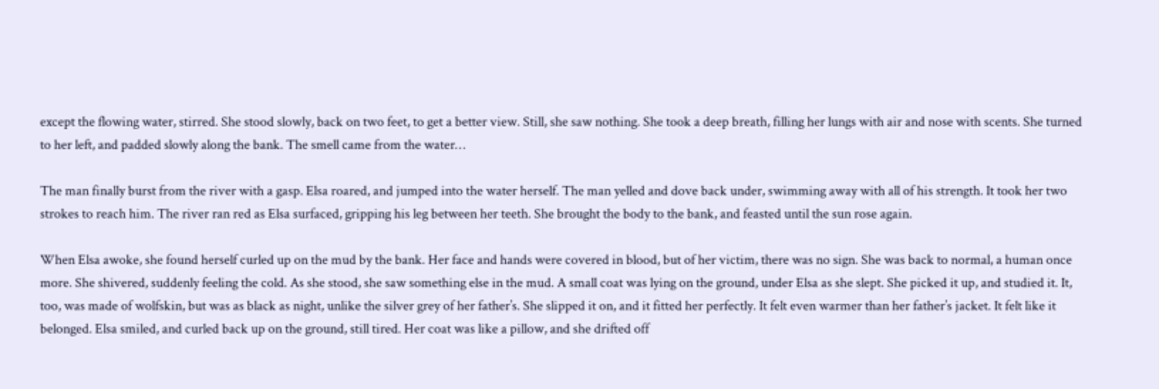except the flowing water, stirred. She stood slowly, back on two feet, to get a better view. Still, she saw nothing. She took a deep breath, filling her lungs with air and nose with scents. She turned to her left, and padded slowly along the bank. The smell came from the water…

The man finally burst from the river with a gasp. Elsa roared, and jumped into the water herself. The man yelled and dove back under, swimming away with all of his strength. It took her two strokes to reach him. The river ran red as Elsa surfaced, gripping his leg between her teeth. She brought the body to the bank, and feasted until the sun rose again.

When Elsa awoke, she found herself curled up on the mud by the bank. Her face and hands were covered in blood, but of her victim, there was no sign. She was back to normal, a human once more. She shivered, suddenly feeling the cold. As she stood, she saw something else in the mud. A small coat was lying on the ground, under Elsa as she slept. She picked it up, and studied it. It, too, was made of wolfskin, but was as black as night, unlike the silver grey of her father’s. She slipped it on, and it fitted her perfectly. It felt even warmer than her father’s jacket. It felt like it belonged. Elsa smiled, and curled back up on the ground, still tired. Her coat was like a pillow, and she drifted off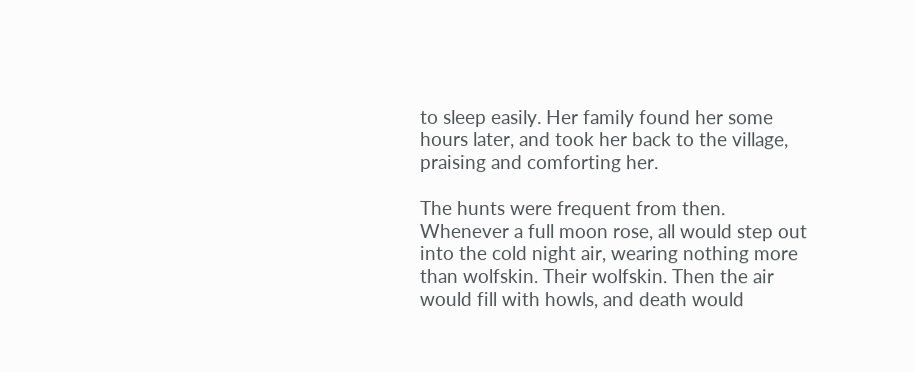to sleep easily. Her family found her some hours later, and took her back to the village, praising and comforting her.

The hunts were frequent from then. Whenever a full moon rose, all would step out into the cold night air, wearing nothing more than wolfskin. Their wolfskin. Then the air would fill with howls, and death would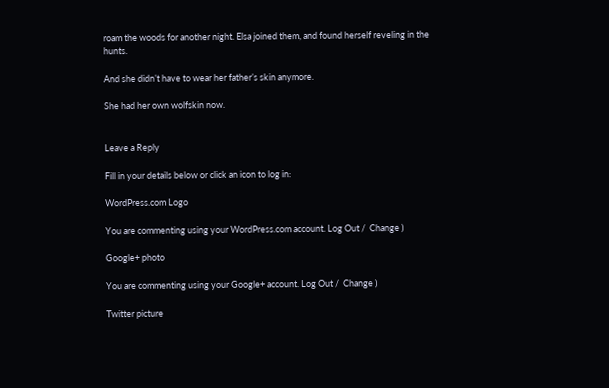roam the woods for another night. Elsa joined them, and found herself reveling in the hunts.

And she didn’t have to wear her father’s skin anymore.

She had her own wolfskin now.


Leave a Reply

Fill in your details below or click an icon to log in:

WordPress.com Logo

You are commenting using your WordPress.com account. Log Out /  Change )

Google+ photo

You are commenting using your Google+ account. Log Out /  Change )

Twitter picture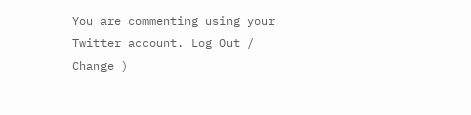You are commenting using your Twitter account. Log Out /  Change )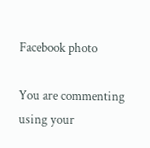Facebook photo

You are commenting using your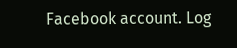Facebook account. Log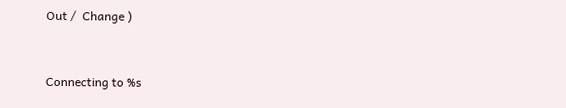Out /  Change )


Connecting to %s